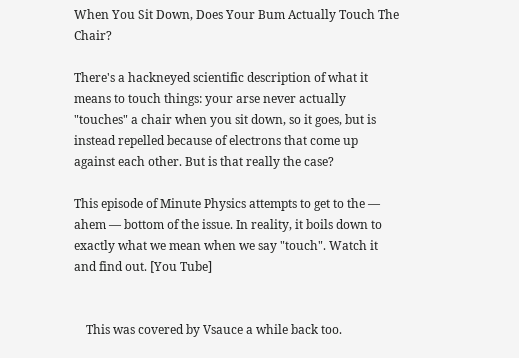When You Sit Down, Does Your Bum Actually Touch The Chair?

There's a hackneyed scientific description of what it means to touch things: your arse never actually "touches" a chair when you sit down, so it goes, but is instead repelled because of electrons that come up against each other. But is that really the case?

This episode of Minute Physics attempts to get to the — ahem — bottom of the issue. In reality, it boils down to exactly what we mean when we say "touch". Watch it and find out. [You Tube]


    This was covered by Vsauce a while back too.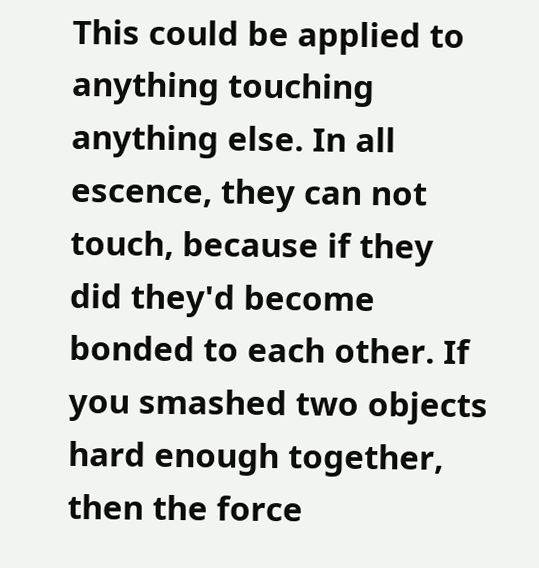This could be applied to anything touching anything else. In all escence, they can not touch, because if they did they'd become bonded to each other. If you smashed two objects hard enough together, then the force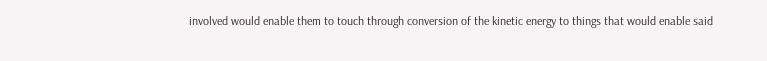involved would enable them to touch through conversion of the kinetic energy to things that would enable said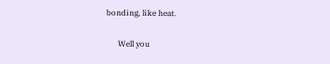bonding, like heat.

      Well you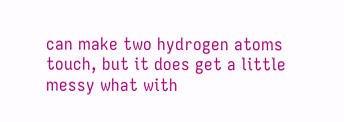can make two hydrogen atoms touch, but it does get a little messy what with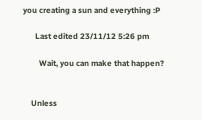you creating a sun and everything :P

      Last edited 23/11/12 5:26 pm

        Wait, you can make that happen?


    Unless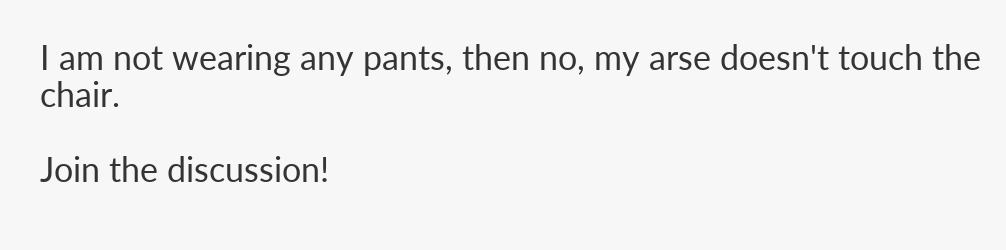I am not wearing any pants, then no, my arse doesn't touch the chair.

Join the discussion!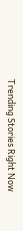Trending Stories Right Now